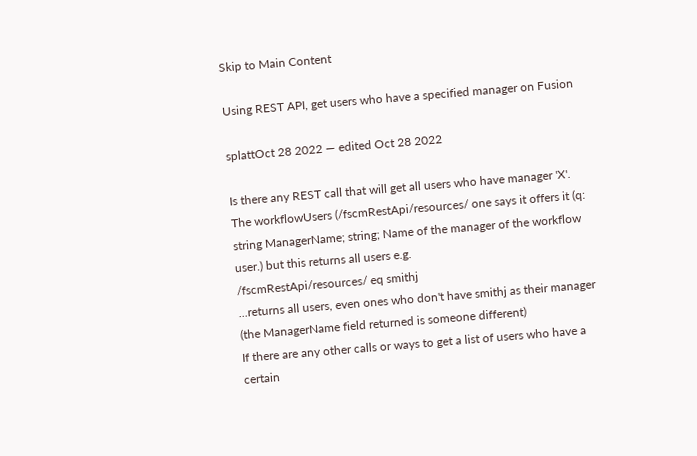Skip to Main Content

Using REST API, get users who have a specified manager on Fusion

splattOct 28 2022 — edited Oct 28 2022

Is there any REST call that will get all users who have manager 'X'.
The workflowUsers (/fscmRestApi/resources/ one says it offers it (q: string ManagerName; string; Name of the manager of the workflow user.) but this returns all users e.g.
/fscmRestApi/resources/ eq smithj
...returns all users, even ones who don't have smithj as their manager (the ManagerName field returned is someone different)
If there are any other calls or ways to get a list of users who have a certain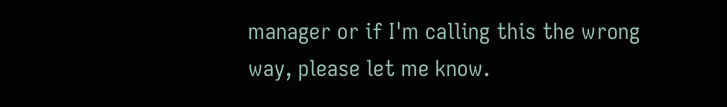manager or if I'm calling this the wrong way, please let me know.